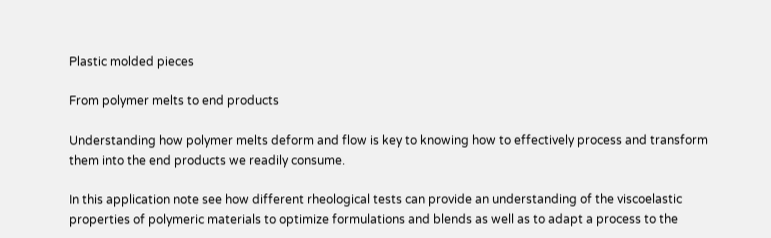Plastic molded pieces

From polymer melts to end products

Understanding how polymer melts deform and flow is key to knowing how to effectively process and transform them into the end products we readily consume.

In this application note see how different rheological tests can provide an understanding of the viscoelastic properties of polymeric materials to optimize formulations and blends as well as to adapt a process to the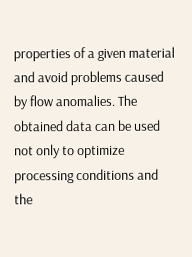properties of a given material and avoid problems caused by flow anomalies. The obtained data can be used not only to optimize processing conditions and the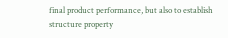final product performance, but also to establish structure property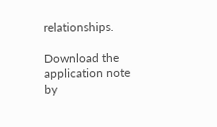relationships.

Download the application note by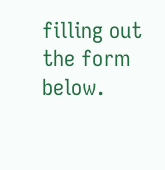filling out the form below.